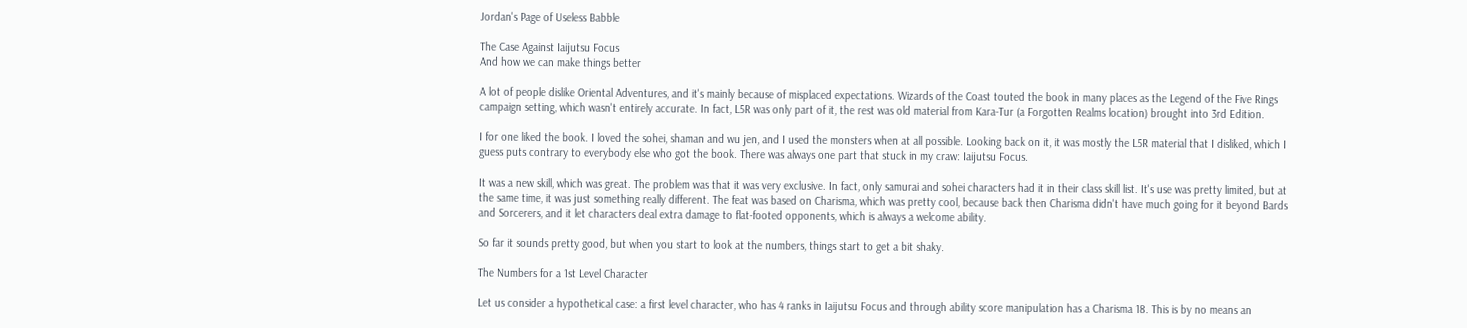Jordan's Page of Useless Babble

The Case Against Iaijutsu Focus
And how we can make things better

A lot of people dislike Oriental Adventures, and it's mainly because of misplaced expectations. Wizards of the Coast touted the book in many places as the Legend of the Five Rings campaign setting, which wasn't entirely accurate. In fact, L5R was only part of it, the rest was old material from Kara-Tur (a Forgotten Realms location) brought into 3rd Edition.

I for one liked the book. I loved the sohei, shaman and wu jen, and I used the monsters when at all possible. Looking back on it, it was mostly the L5R material that I disliked, which I guess puts contrary to everybody else who got the book. There was always one part that stuck in my craw: Iaijutsu Focus.

It was a new skill, which was great. The problem was that it was very exclusive. In fact, only samurai and sohei characters had it in their class skill list. It's use was pretty limited, but at the same time, it was just something really different. The feat was based on Charisma, which was pretty cool, because back then Charisma didn't have much going for it beyond Bards and Sorcerers, and it let characters deal extra damage to flat-footed opponents, which is always a welcome ability.

So far it sounds pretty good, but when you start to look at the numbers, things start to get a bit shaky.

The Numbers for a 1st Level Character

Let us consider a hypothetical case: a first level character, who has 4 ranks in Iaijutsu Focus and through ability score manipulation has a Charisma 18. This is by no means an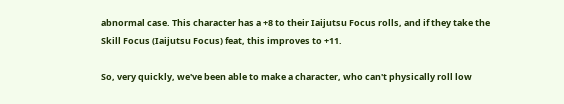abnormal case. This character has a +8 to their Iaijutsu Focus rolls, and if they take the Skill Focus (Iaijutsu Focus) feat, this improves to +11.

So, very quickly, we've been able to make a character, who can't physically roll low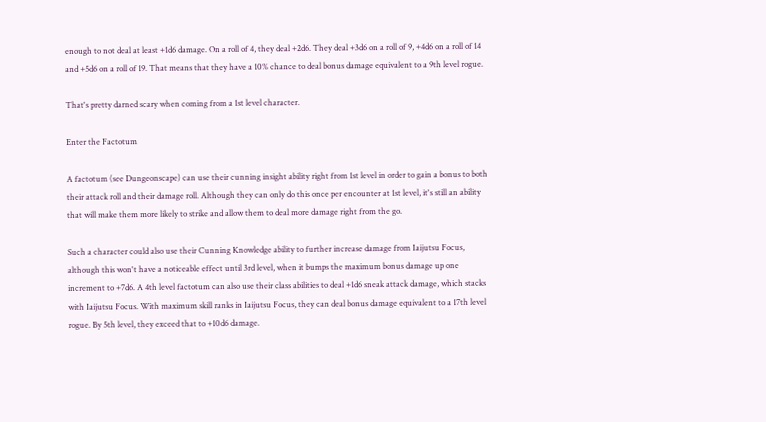enough to not deal at least +1d6 damage. On a roll of 4, they deal +2d6. They deal +3d6 on a roll of 9, +4d6 on a roll of 14 and +5d6 on a roll of 19. That means that they have a 10% chance to deal bonus damage equivalent to a 9th level rogue.

That's pretty darned scary when coming from a 1st level character.

Enter the Factotum

A factotum (see Dungeonscape) can use their cunning insight ability right from 1st level in order to gain a bonus to both their attack roll and their damage roll. Although they can only do this once per encounter at 1st level, it's still an ability that will make them more likely to strike and allow them to deal more damage right from the go.

Such a character could also use their Cunning Knowledge ability to further increase damage from Iaijutsu Focus, although this won't have a noticeable effect until 3rd level, when it bumps the maximum bonus damage up one increment to +7d6. A 4th level factotum can also use their class abilities to deal +1d6 sneak attack damage, which stacks with Iaijutsu Focus. With maximum skill ranks in Iaijutsu Focus, they can deal bonus damage equivalent to a 17th level rogue. By 5th level, they exceed that to +10d6 damage.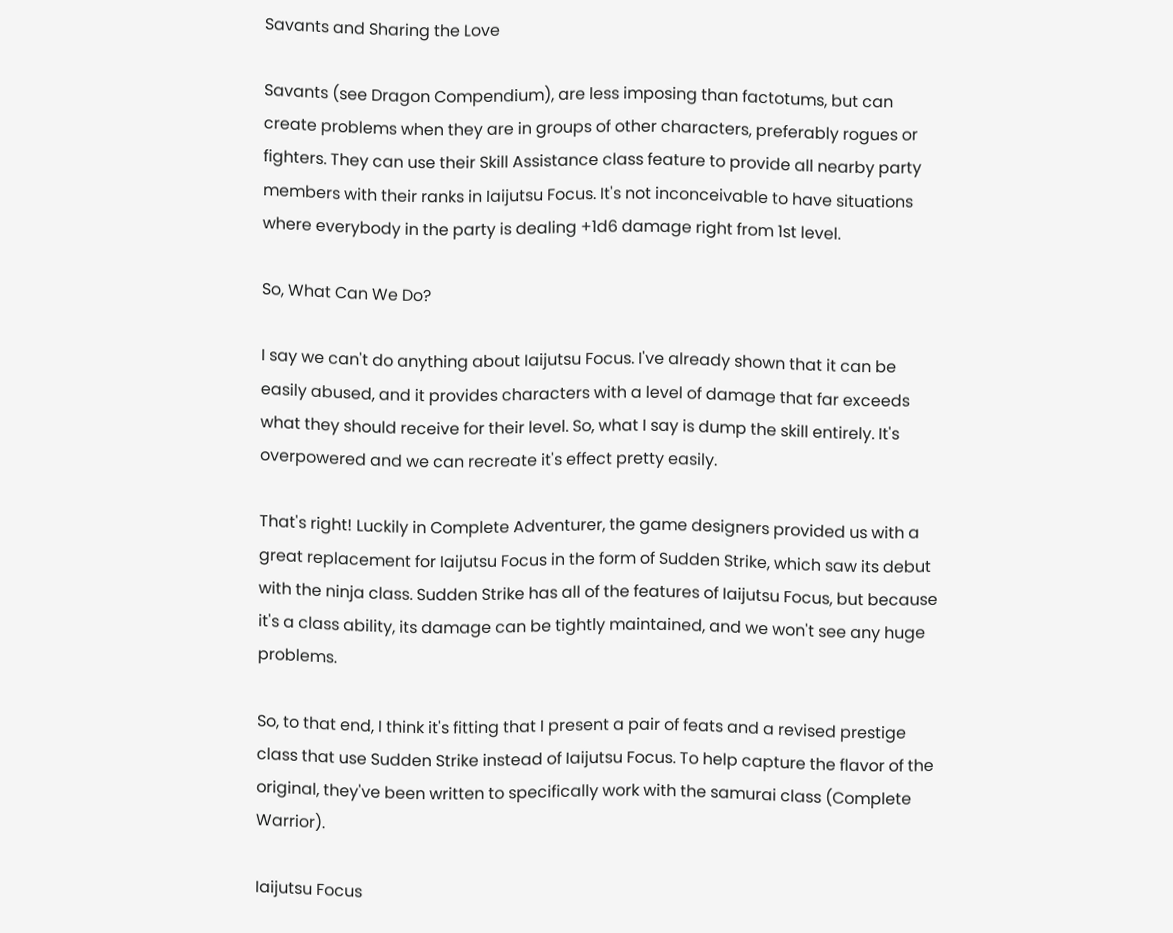Savants and Sharing the Love

Savants (see Dragon Compendium), are less imposing than factotums, but can create problems when they are in groups of other characters, preferably rogues or fighters. They can use their Skill Assistance class feature to provide all nearby party members with their ranks in Iaijutsu Focus. It's not inconceivable to have situations where everybody in the party is dealing +1d6 damage right from 1st level.

So, What Can We Do?

I say we can't do anything about Iaijutsu Focus. I've already shown that it can be easily abused, and it provides characters with a level of damage that far exceeds what they should receive for their level. So, what I say is dump the skill entirely. It's overpowered and we can recreate it's effect pretty easily.

That's right! Luckily in Complete Adventurer, the game designers provided us with a great replacement for Iaijutsu Focus in the form of Sudden Strike, which saw its debut with the ninja class. Sudden Strike has all of the features of Iaijutsu Focus, but because it's a class ability, its damage can be tightly maintained, and we won't see any huge problems.

So, to that end, I think it's fitting that I present a pair of feats and a revised prestige class that use Sudden Strike instead of Iaijutsu Focus. To help capture the flavor of the original, they've been written to specifically work with the samurai class (Complete Warrior).

Iaijutsu Focus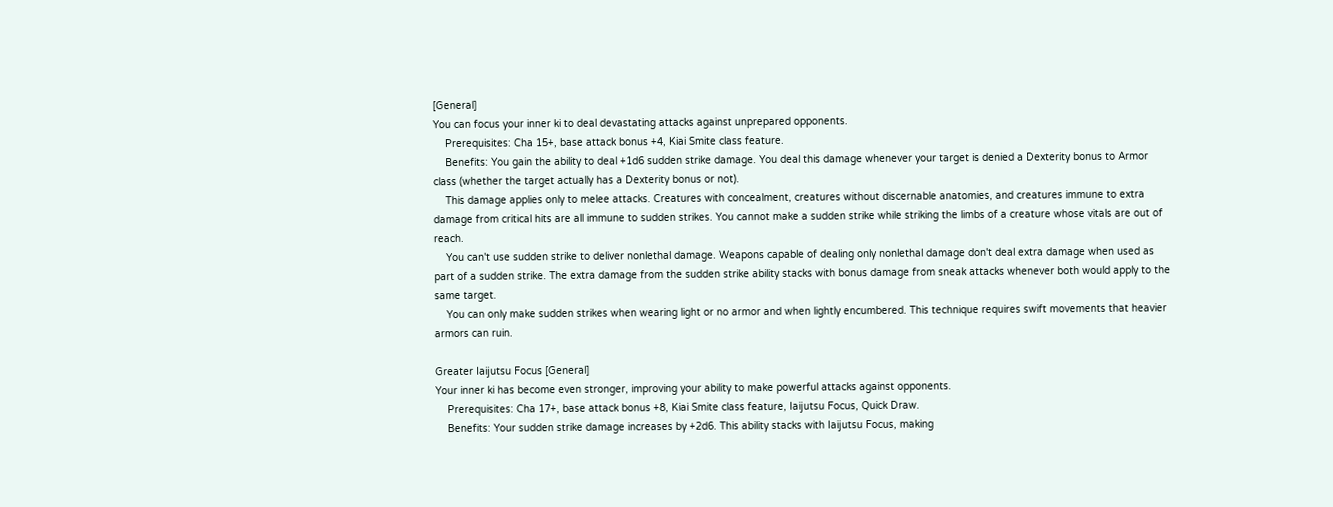[General]
You can focus your inner ki to deal devastating attacks against unprepared opponents.
    Prerequisites: Cha 15+, base attack bonus +4, Kiai Smite class feature.
    Benefits: You gain the ability to deal +1d6 sudden strike damage. You deal this damage whenever your target is denied a Dexterity bonus to Armor class (whether the target actually has a Dexterity bonus or not).
    This damage applies only to melee attacks. Creatures with concealment, creatures without discernable anatomies, and creatures immune to extra damage from critical hits are all immune to sudden strikes. You cannot make a sudden strike while striking the limbs of a creature whose vitals are out of reach.
    You can't use sudden strike to deliver nonlethal damage. Weapons capable of dealing only nonlethal damage don't deal extra damage when used as part of a sudden strike. The extra damage from the sudden strike ability stacks with bonus damage from sneak attacks whenever both would apply to the same target.
    You can only make sudden strikes when wearing light or no armor and when lightly encumbered. This technique requires swift movements that heavier armors can ruin.

Greater Iaijutsu Focus [General]
Your inner ki has become even stronger, improving your ability to make powerful attacks against opponents.
    Prerequisites: Cha 17+, base attack bonus +8, Kiai Smite class feature, Iaijutsu Focus, Quick Draw.
    Benefits: Your sudden strike damage increases by +2d6. This ability stacks with Iaijutsu Focus, making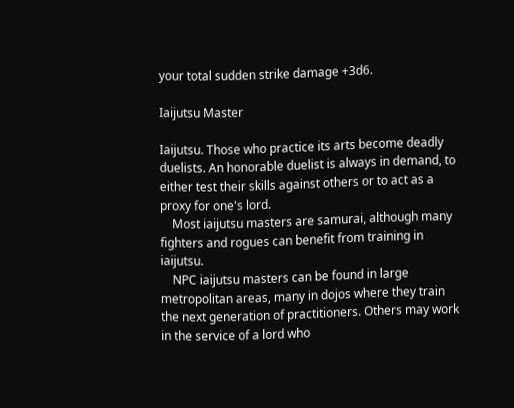your total sudden strike damage +3d6.

Iaijutsu Master

Iaijutsu. Those who practice its arts become deadly duelists. An honorable duelist is always in demand, to either test their skills against others or to act as a proxy for one's lord.
    Most iaijutsu masters are samurai, although many fighters and rogues can benefit from training in iaijutsu.
    NPC iaijutsu masters can be found in large metropolitan areas, many in dojos where they train the next generation of practitioners. Others may work in the service of a lord who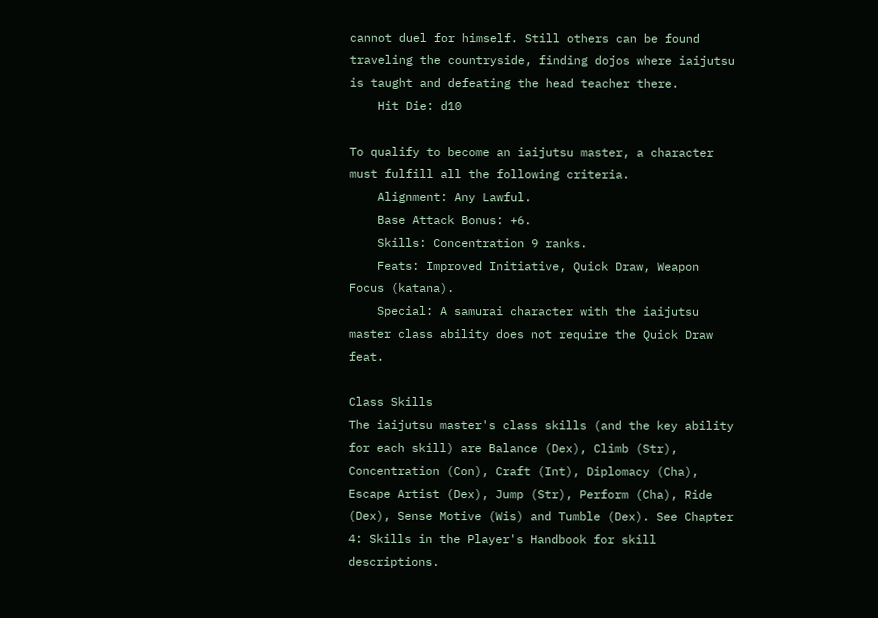cannot duel for himself. Still others can be found traveling the countryside, finding dojos where iaijutsu is taught and defeating the head teacher there.
    Hit Die: d10

To qualify to become an iaijutsu master, a character must fulfill all the following criteria.
    Alignment: Any Lawful.
    Base Attack Bonus: +6.
    Skills: Concentration 9 ranks.
    Feats: Improved Initiative, Quick Draw, Weapon Focus (katana).
    Special: A samurai character with the iaijutsu master class ability does not require the Quick Draw feat.

Class Skills
The iaijutsu master's class skills (and the key ability for each skill) are Balance (Dex), Climb (Str), Concentration (Con), Craft (Int), Diplomacy (Cha), Escape Artist (Dex), Jump (Str), Perform (Cha), Ride (Dex), Sense Motive (Wis) and Tumble (Dex). See Chapter 4: Skills in the Player's Handbook for skill descriptions.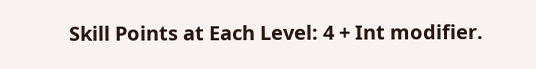Skill Points at Each Level: 4 + Int modifier.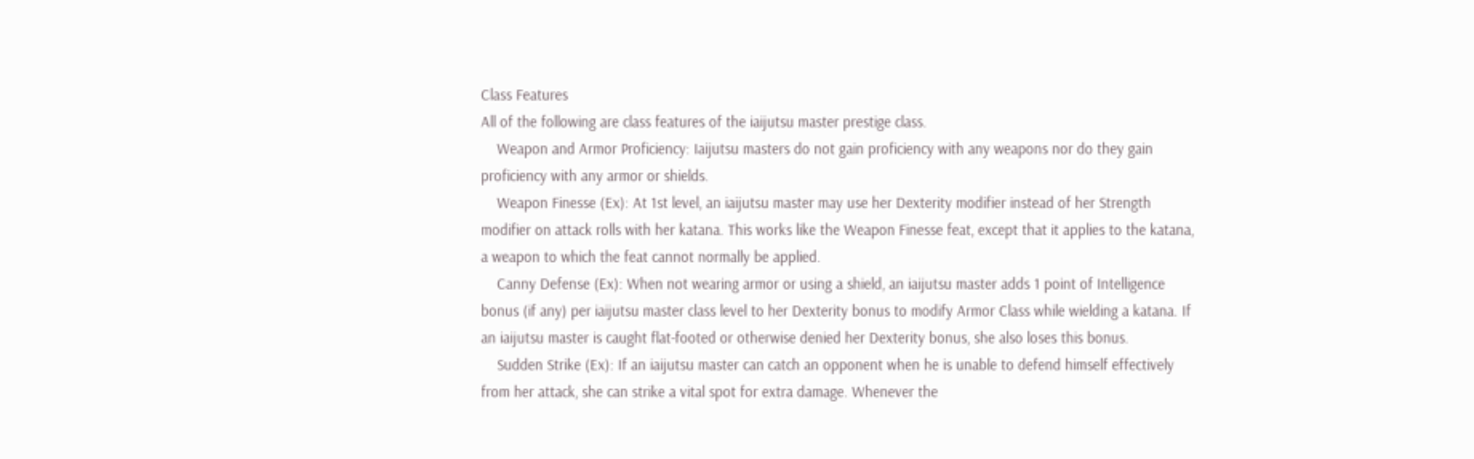Class Features
All of the following are class features of the iaijutsu master prestige class.
    Weapon and Armor Proficiency: Iaijutsu masters do not gain proficiency with any weapons nor do they gain proficiency with any armor or shields.
    Weapon Finesse (Ex): At 1st level, an iaijutsu master may use her Dexterity modifier instead of her Strength modifier on attack rolls with her katana. This works like the Weapon Finesse feat, except that it applies to the katana, a weapon to which the feat cannot normally be applied.
    Canny Defense (Ex): When not wearing armor or using a shield, an iaijutsu master adds 1 point of Intelligence bonus (if any) per iaijutsu master class level to her Dexterity bonus to modify Armor Class while wielding a katana. If an iaijutsu master is caught flat-footed or otherwise denied her Dexterity bonus, she also loses this bonus.
    Sudden Strike (Ex): If an iaijutsu master can catch an opponent when he is unable to defend himself effectively from her attack, she can strike a vital spot for extra damage. Whenever the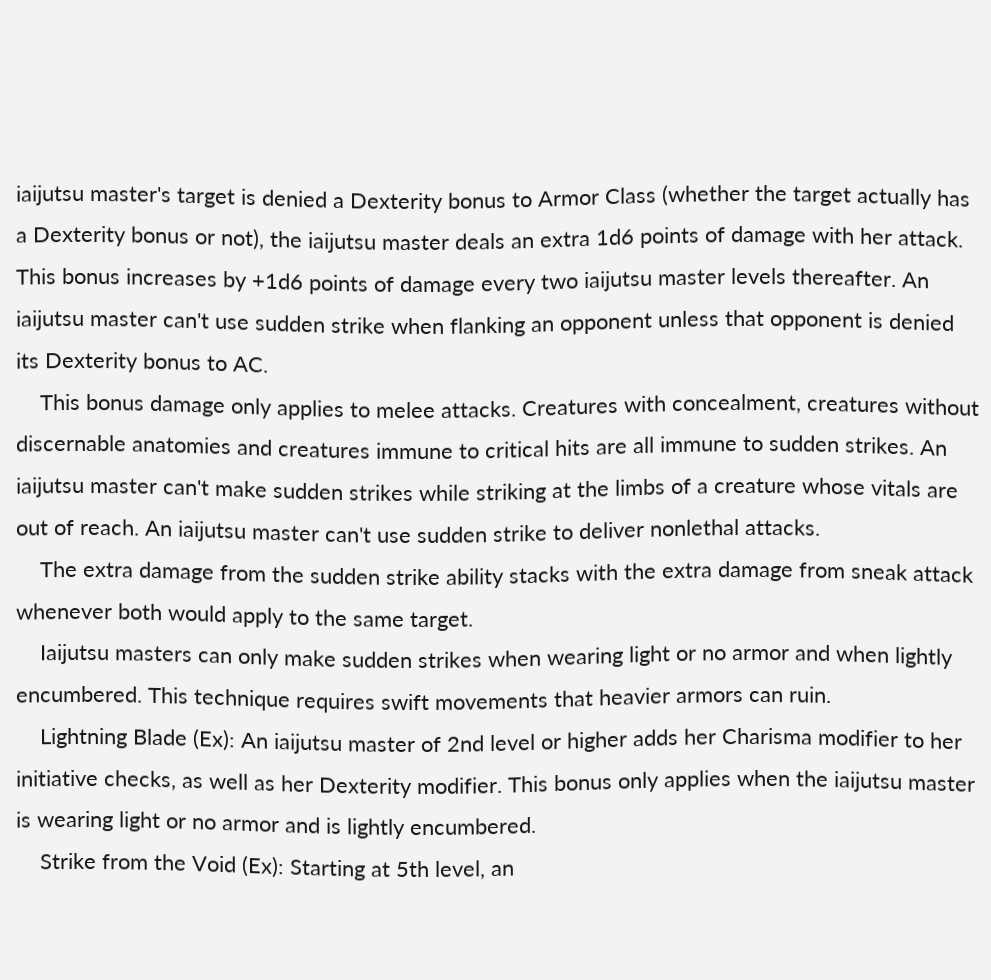iaijutsu master's target is denied a Dexterity bonus to Armor Class (whether the target actually has a Dexterity bonus or not), the iaijutsu master deals an extra 1d6 points of damage with her attack. This bonus increases by +1d6 points of damage every two iaijutsu master levels thereafter. An iaijutsu master can't use sudden strike when flanking an opponent unless that opponent is denied its Dexterity bonus to AC.
    This bonus damage only applies to melee attacks. Creatures with concealment, creatures without discernable anatomies and creatures immune to critical hits are all immune to sudden strikes. An iaijutsu master can't make sudden strikes while striking at the limbs of a creature whose vitals are out of reach. An iaijutsu master can't use sudden strike to deliver nonlethal attacks.
    The extra damage from the sudden strike ability stacks with the extra damage from sneak attack whenever both would apply to the same target.
    Iaijutsu masters can only make sudden strikes when wearing light or no armor and when lightly encumbered. This technique requires swift movements that heavier armors can ruin.
    Lightning Blade (Ex): An iaijutsu master of 2nd level or higher adds her Charisma modifier to her initiative checks, as well as her Dexterity modifier. This bonus only applies when the iaijutsu master is wearing light or no armor and is lightly encumbered.
    Strike from the Void (Ex): Starting at 5th level, an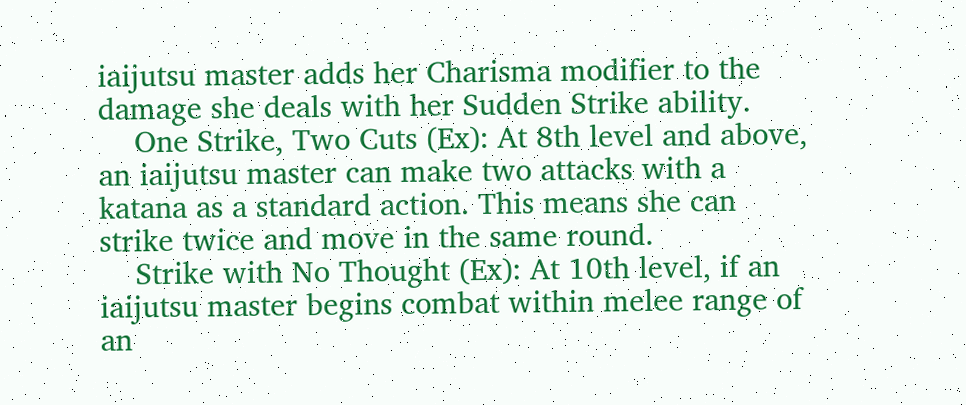iaijutsu master adds her Charisma modifier to the damage she deals with her Sudden Strike ability.
    One Strike, Two Cuts (Ex): At 8th level and above, an iaijutsu master can make two attacks with a katana as a standard action. This means she can strike twice and move in the same round.
    Strike with No Thought (Ex): At 10th level, if an iaijutsu master begins combat within melee range of an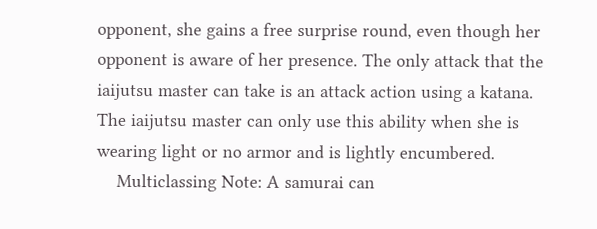opponent, she gains a free surprise round, even though her opponent is aware of her presence. The only attack that the iaijutsu master can take is an attack action using a katana. The iaijutsu master can only use this ability when she is wearing light or no armor and is lightly encumbered.
    Multiclassing Note: A samurai can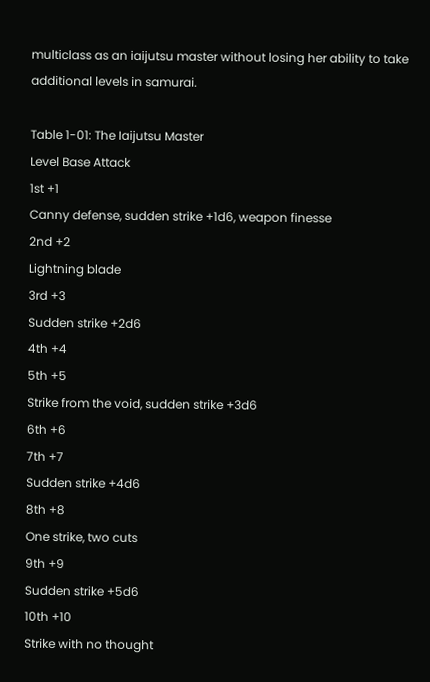multiclass as an iaijutsu master without losing her ability to take additional levels in samurai.

Table 1-01: The Iaijutsu Master
Level Base Attack
1st +1
Canny defense, sudden strike +1d6, weapon finesse
2nd +2
Lightning blade
3rd +3
Sudden strike +2d6
4th +4
5th +5
Strike from the void, sudden strike +3d6
6th +6
7th +7
Sudden strike +4d6
8th +8
One strike, two cuts
9th +9
Sudden strike +5d6
10th +10
Strike with no thought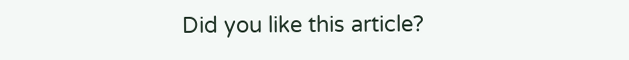Did you like this article?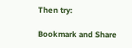Then try:

Bookmark and Share